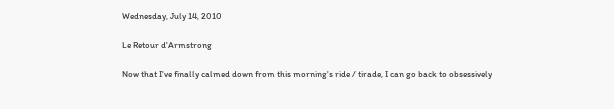Wednesday, July 14, 2010

Le Retour d'Armstrong

Now that I've finally calmed down from this morning's ride / tirade, I can go back to obsessively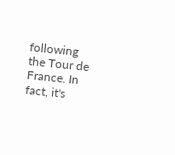following the Tour de France. In fact, it's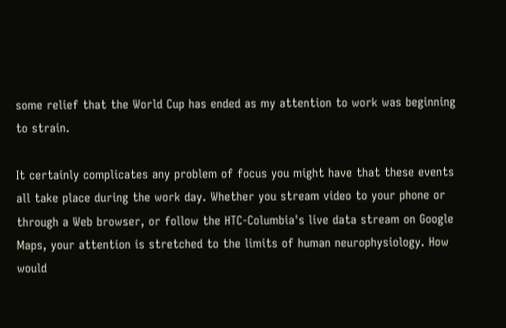some relief that the World Cup has ended as my attention to work was beginning to strain.

It certainly complicates any problem of focus you might have that these events all take place during the work day. Whether you stream video to your phone or through a Web browser, or follow the HTC-Columbia's live data stream on Google Maps, your attention is stretched to the limits of human neurophysiology. How would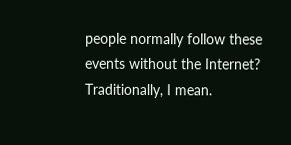people normally follow these events without the Internet? Traditionally, I mean.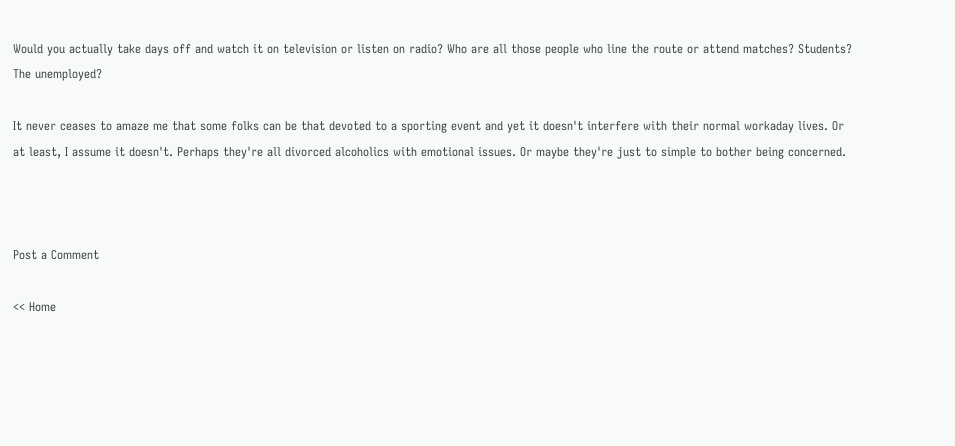Would you actually take days off and watch it on television or listen on radio? Who are all those people who line the route or attend matches? Students? The unemployed?

It never ceases to amaze me that some folks can be that devoted to a sporting event and yet it doesn't interfere with their normal workaday lives. Or at least, I assume it doesn't. Perhaps they're all divorced alcoholics with emotional issues. Or maybe they're just to simple to bother being concerned.



Post a Comment

<< Home